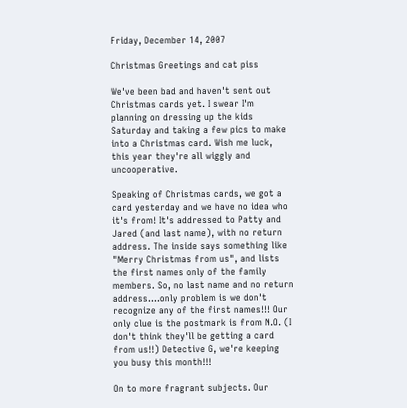Friday, December 14, 2007

Christmas Greetings and cat piss

We've been bad and haven't sent out Christmas cards yet. I swear I'm planning on dressing up the kids Saturday and taking a few pics to make into a Christmas card. Wish me luck, this year they're all wiggly and uncooperative.

Speaking of Christmas cards, we got a card yesterday and we have no idea who it's from! It's addressed to Patty and Jared (and last name), with no return address. The inside says something like "Merry Christmas from us", and lists the first names only of the family members. So, no last name and no return address....only problem is we don't recognize any of the first names!!! Our only clue is the postmark is from N.O. (I don't think they'll be getting a card from us!!) Detective G, we're keeping you busy this month!!!

On to more fragrant subjects. Our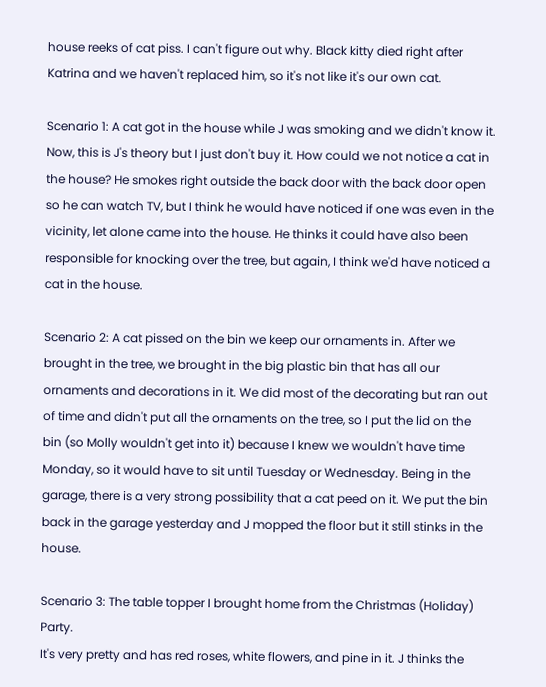house reeks of cat piss. I can't figure out why. Black kitty died right after Katrina and we haven't replaced him, so it's not like it's our own cat.

Scenario 1: A cat got in the house while J was smoking and we didn't know it.
Now, this is J's theory but I just don't buy it. How could we not notice a cat in the house? He smokes right outside the back door with the back door open so he can watch TV, but I think he would have noticed if one was even in the vicinity, let alone came into the house. He thinks it could have also been responsible for knocking over the tree, but again, I think we'd have noticed a cat in the house.

Scenario 2: A cat pissed on the bin we keep our ornaments in. After we brought in the tree, we brought in the big plastic bin that has all our ornaments and decorations in it. We did most of the decorating but ran out of time and didn't put all the ornaments on the tree, so I put the lid on the bin (so Molly wouldn't get into it) because I knew we wouldn't have time Monday, so it would have to sit until Tuesday or Wednesday. Being in the garage, there is a very strong possibility that a cat peed on it. We put the bin back in the garage yesterday and J mopped the floor but it still stinks in the house.

Scenario 3: The table topper I brought home from the Christmas (Holiday) Party.
It's very pretty and has red roses, white flowers, and pine in it. J thinks the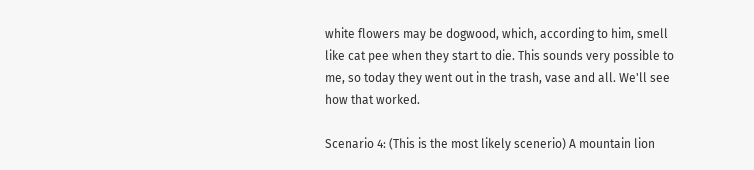white flowers may be dogwood, which, according to him, smell like cat pee when they start to die. This sounds very possible to me, so today they went out in the trash, vase and all. We'll see how that worked.

Scenario 4: (This is the most likely scenerio) A mountain lion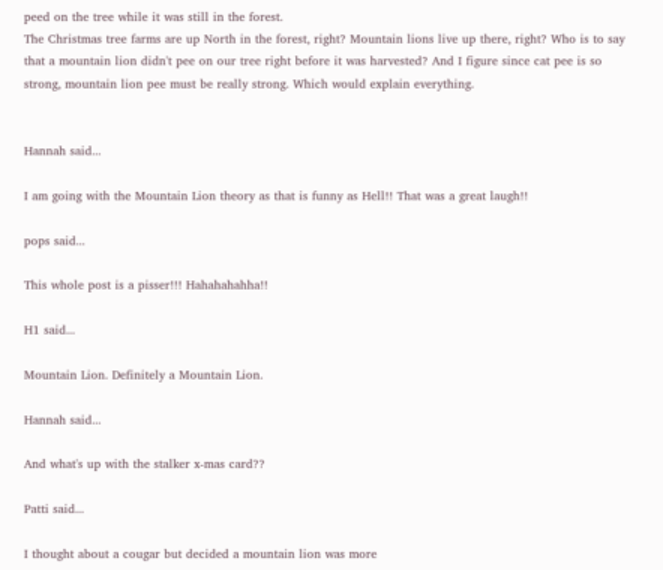peed on the tree while it was still in the forest.
The Christmas tree farms are up North in the forest, right? Mountain lions live up there, right? Who is to say that a mountain lion didn't pee on our tree right before it was harvested? And I figure since cat pee is so strong, mountain lion pee must be really strong. Which would explain everything.


Hannah said...

I am going with the Mountain Lion theory as that is funny as Hell!! That was a great laugh!!

pops said...

This whole post is a pisser!!! Hahahahahha!!

H1 said...

Mountain Lion. Definitely a Mountain Lion.

Hannah said...

And what's up with the stalker x-mas card??

Patti said...

I thought about a cougar but decided a mountain lion was more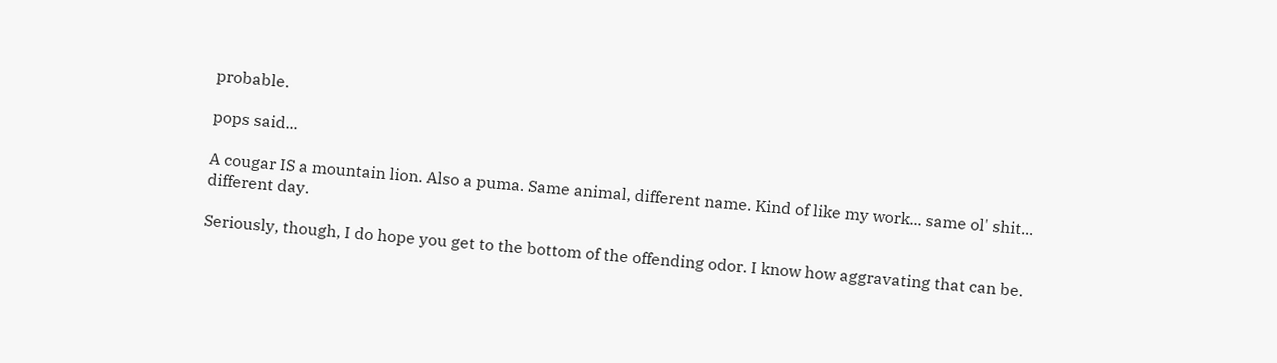probable.

pops said...

A cougar IS a mountain lion. Also a puma. Same animal, different name. Kind of like my work... same ol' shit... different day.

Seriously, though, I do hope you get to the bottom of the offending odor. I know how aggravating that can be.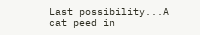Last possibility...A cat peed in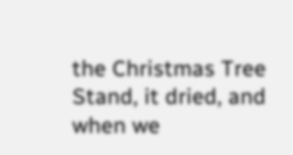the Christmas Tree Stand, it dried, and when we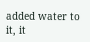added water to it, it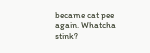became cat pee again. Whatcha stink?